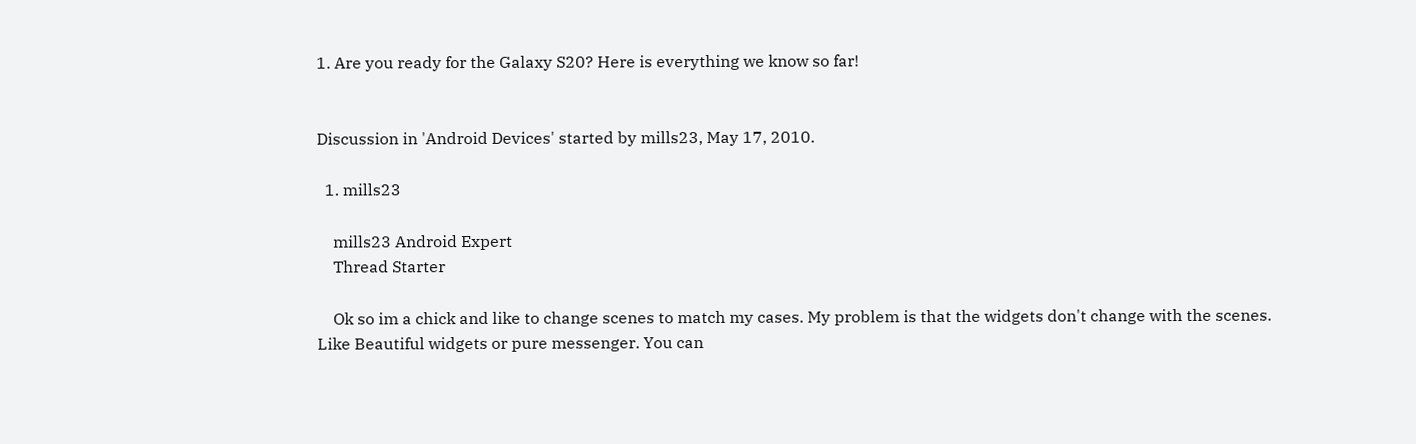1. Are you ready for the Galaxy S20? Here is everything we know so far!


Discussion in 'Android Devices' started by mills23, May 17, 2010.

  1. mills23

    mills23 Android Expert
    Thread Starter

    Ok so im a chick and like to change scenes to match my cases. My problem is that the widgets don't change with the scenes. Like Beautiful widgets or pure messenger. You can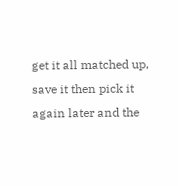get it all matched up, save it then pick it again later and the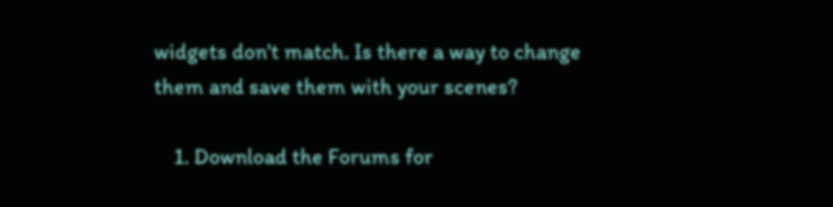widgets don't match. Is there a way to change them and save them with your scenes?

    1. Download the Forums for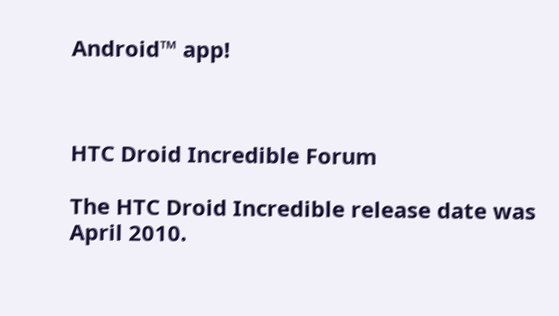Android™ app!



HTC Droid Incredible Forum

The HTC Droid Incredible release date was April 2010.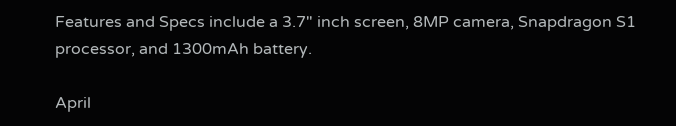Features and Specs include a 3.7" inch screen, 8MP camera, Snapdragon S1 processor, and 1300mAh battery.

April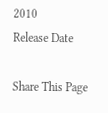2010
Release Date

Share This Page